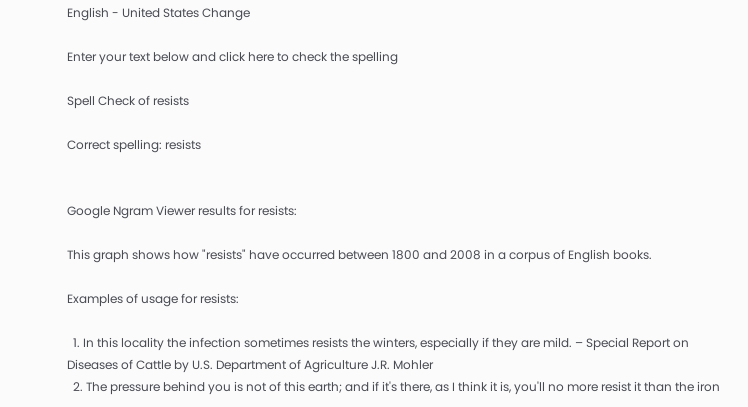English - United States Change

Enter your text below and click here to check the spelling

Spell Check of resists

Correct spelling: resists


Google Ngram Viewer results for resists:

This graph shows how "resists" have occurred between 1800 and 2008 in a corpus of English books.

Examples of usage for resists:

  1. In this locality the infection sometimes resists the winters, especially if they are mild. – Special Report on Diseases of Cattle by U.S. Department of Agriculture J.R. Mohler
  2. The pressure behind you is not of this earth; and if it's there, as I think it is, you'll no more resist it than the iron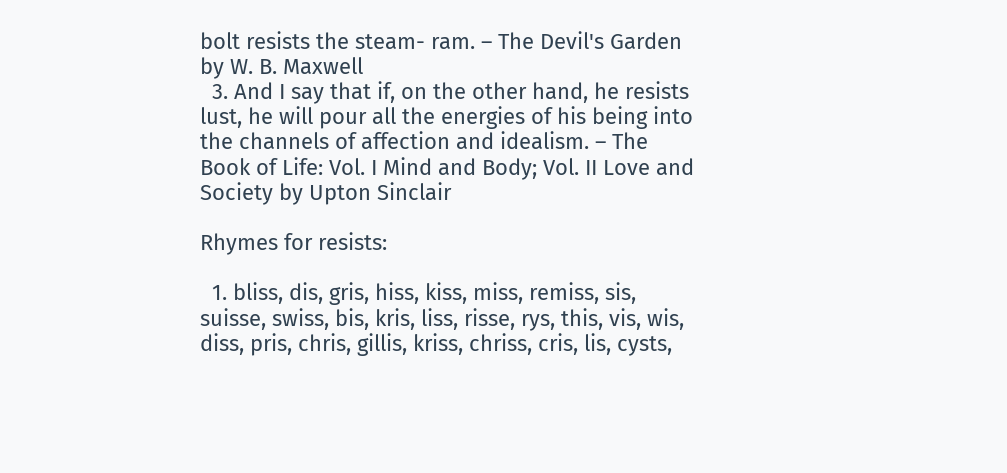bolt resists the steam- ram. – The Devil's Garden by W. B. Maxwell
  3. And I say that if, on the other hand, he resists lust, he will pour all the energies of his being into the channels of affection and idealism. – The Book of Life: Vol. I Mind and Body; Vol. II Love and Society by Upton Sinclair

Rhymes for resists:

  1. bliss, dis, gris, hiss, kiss, miss, remiss, sis, suisse, swiss, bis, kris, liss, risse, rys, this, vis, wis, diss, pris, chris, gillis, kriss, chriss, cris, lis, cysts,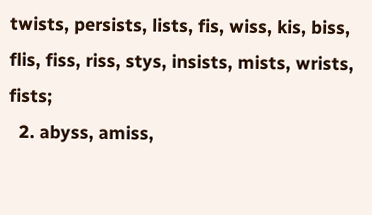twists, persists, lists, fis, wiss, kis, biss, flis, fiss, riss, stys, insists, mists, wrists, fists;
  2. abyss, amiss,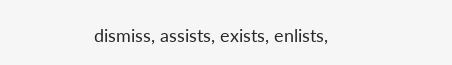dismiss, assists, exists, enlists,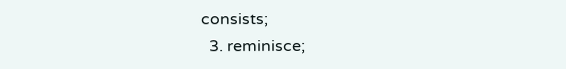consists;
  3. reminisce;